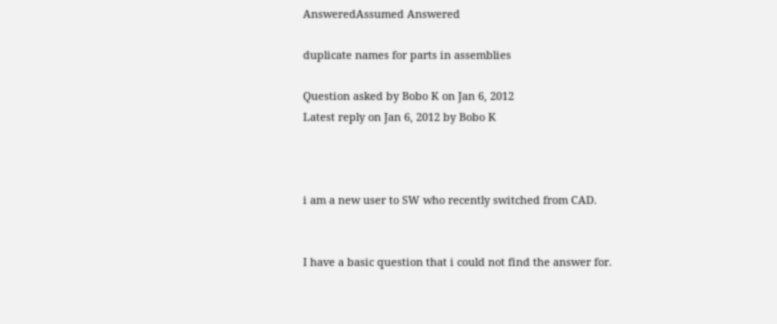AnsweredAssumed Answered

duplicate names for parts in assemblies

Question asked by Bobo K on Jan 6, 2012
Latest reply on Jan 6, 2012 by Bobo K



i am a new user to SW who recently switched from CAD.


I have a basic question that i could not find the answer for.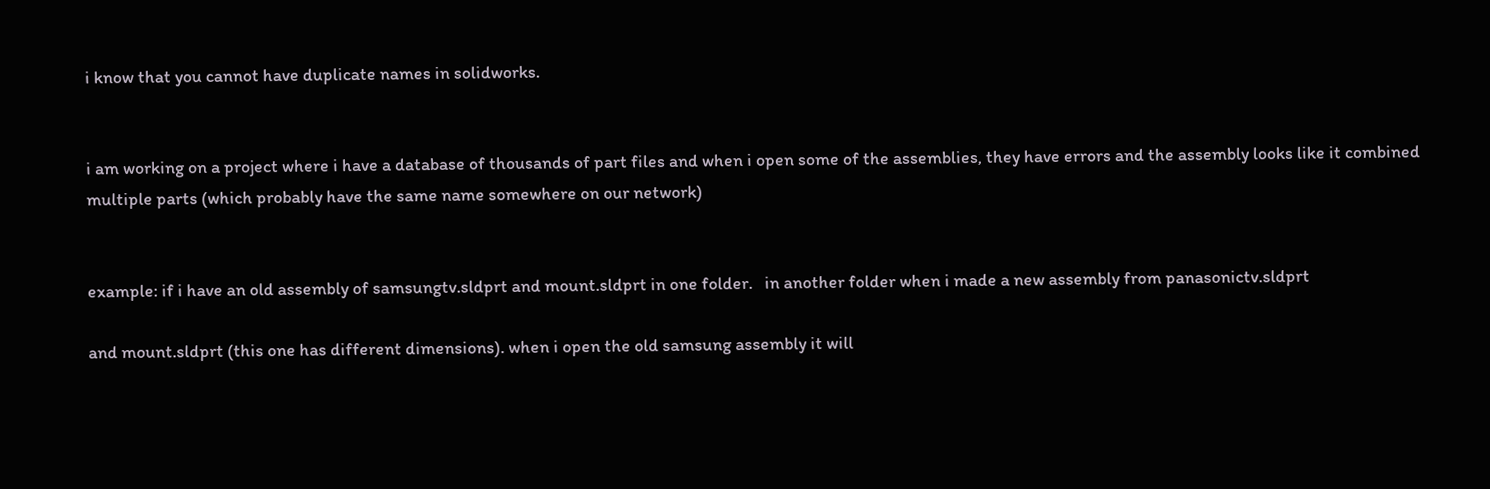i know that you cannot have duplicate names in solidworks.


i am working on a project where i have a database of thousands of part files and when i open some of the assemblies, they have errors and the assembly looks like it combined multiple parts (which probably have the same name somewhere on our network)


example: if i have an old assembly of samsungtv.sldprt and mount.sldprt in one folder.   in another folder when i made a new assembly from panasonictv.sldprt

and mount.sldprt (this one has different dimensions). when i open the old samsung assembly it will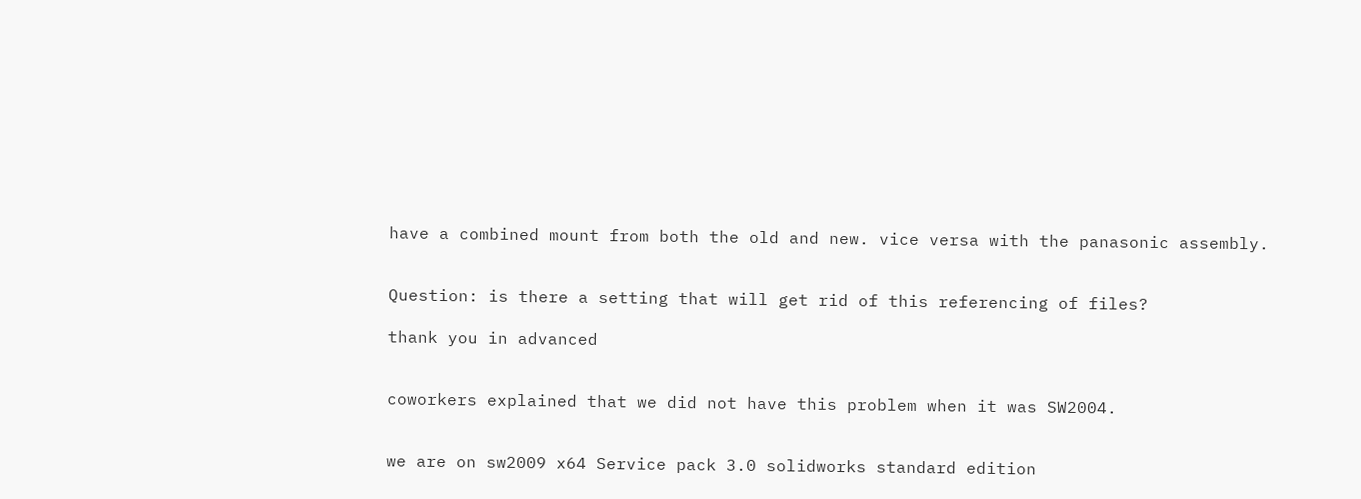have a combined mount from both the old and new. vice versa with the panasonic assembly.


Question: is there a setting that will get rid of this referencing of files?

thank you in advanced


coworkers explained that we did not have this problem when it was SW2004.


we are on sw2009 x64 Service pack 3.0 solidworks standard edition